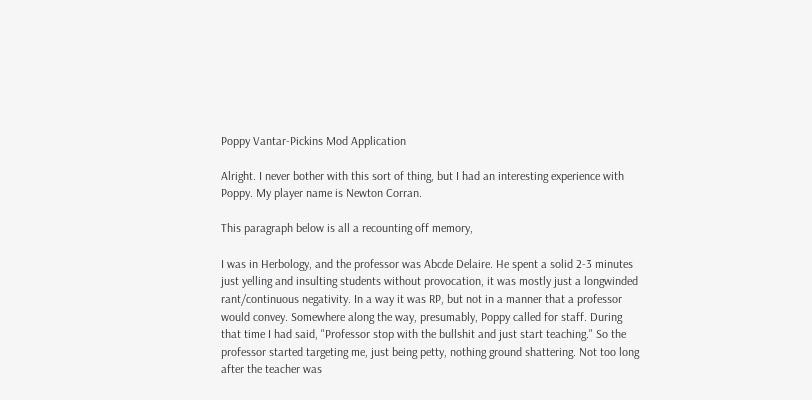Poppy Vantar-Pickins Mod Application

Alright. I never bother with this sort of thing, but I had an interesting experience with Poppy. My player name is Newton Corran.

This paragraph below is all a recounting off memory,

I was in Herbology, and the professor was Abcde Delaire. He spent a solid 2-3 minutes just yelling and insulting students without provocation, it was mostly just a longwinded rant/continuous negativity. In a way it was RP, but not in a manner that a professor would convey. Somewhere along the way, presumably, Poppy called for staff. During that time I had said, "Professor stop with the bullshit and just start teaching." So the professor started targeting me, just being petty, nothing ground shattering. Not too long after the teacher was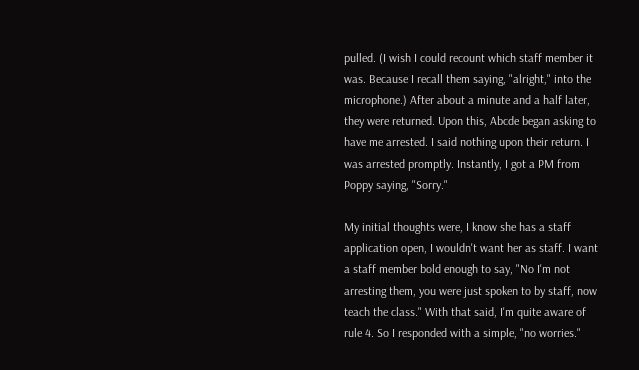pulled. (I wish I could recount which staff member it was. Because I recall them saying, "alright," into the microphone.) After about a minute and a half later, they were returned. Upon this, Abcde began asking to have me arrested. I said nothing upon their return. I was arrested promptly. Instantly, I got a PM from Poppy saying, "Sorry."

My initial thoughts were, I know she has a staff application open, I wouldn't want her as staff. I want a staff member bold enough to say, "No I'm not arresting them, you were just spoken to by staff, now teach the class." With that said, I'm quite aware of rule 4. So I responded with a simple, "no worries."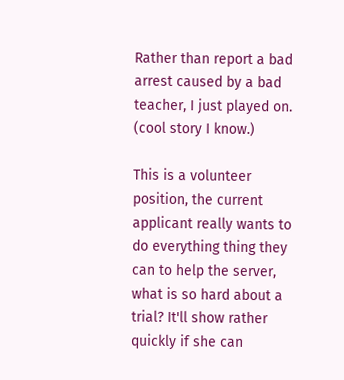Rather than report a bad arrest caused by a bad teacher, I just played on. (cool story I know.)

This is a volunteer position, the current applicant really wants to do everything thing they can to help the server, what is so hard about a trial? It'll show rather quickly if she can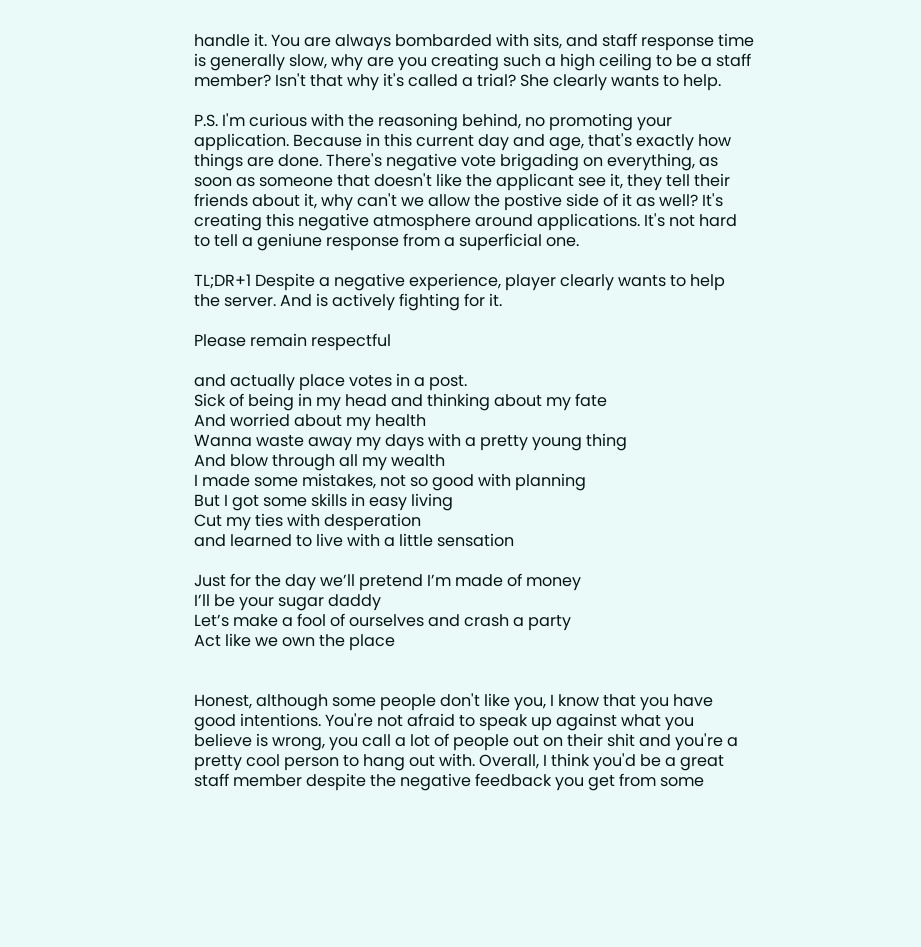handle it. You are always bombarded with sits, and staff response time is generally slow, why are you creating such a high ceiling to be a staff member? Isn't that why it's called a trial? She clearly wants to help.

P.S. I'm curious with the reasoning behind, no promoting your application. Because in this current day and age, that's exactly how things are done. There's negative vote brigading on everything, as soon as someone that doesn't like the applicant see it, they tell their friends about it, why can't we allow the postive side of it as well? It's creating this negative atmosphere around applications. It's not hard to tell a geniune response from a superficial one.

TL;DR+1 Despite a negative experience, player clearly wants to help the server. And is actively fighting for it.

Please remain respectful

and actually place votes in a post.
Sick of being in my head and thinking about my fate
And worried about my health
Wanna waste away my days with a pretty young thing
And blow through all my wealth
I made some mistakes, not so good with planning
But I got some skills in easy living
Cut my ties with desperation
and learned to live with a little sensation

Just for the day we’ll pretend I’m made of money
I’ll be your sugar daddy
Let’s make a fool of ourselves and crash a party
Act like we own the place


Honest, although some people don't like you, I know that you have good intentions. You're not afraid to speak up against what you believe is wrong, you call a lot of people out on their shit and you're a pretty cool person to hang out with. Overall, I think you'd be a great staff member despite the negative feedback you get from some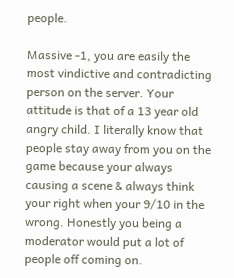people.

Massive -1, you are easily the most vindictive and contradicting person on the server. Your attitude is that of a 13 year old angry child. I literally know that people stay away from you on the game because your always causing a scene & always think your right when your 9/10 in the wrong. Honestly you being a moderator would put a lot of people off coming on.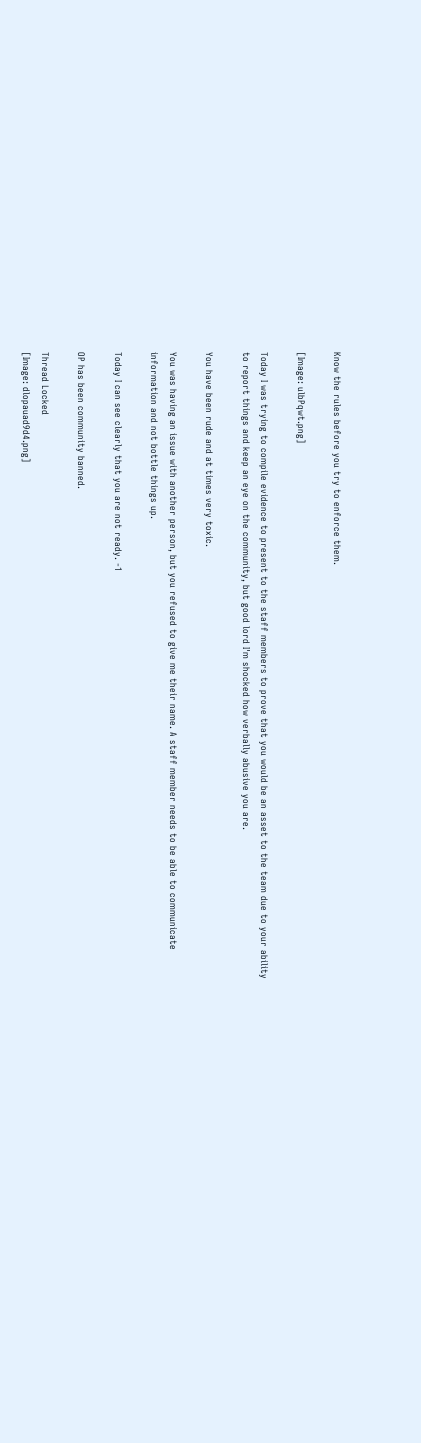Know the rules before you try to enforce them.

[Image: ulbPqwt.png]

Today I was trying to compile evidence to present to the staff members to prove that you would be an asset to the team due to your ability to report things and keep an eye on the community, but good lord I'm shocked how verbally abusive you are.

You have been rude and at times very toxic.

You was having an issue with another person, but you refused to give me their name. A staff member needs to be able to communicate information and not bottle things up.

Today I can see clearly that you are not ready. -1

OP has been community banned.

Thread Locked
[Image: dlopauad9d4.png]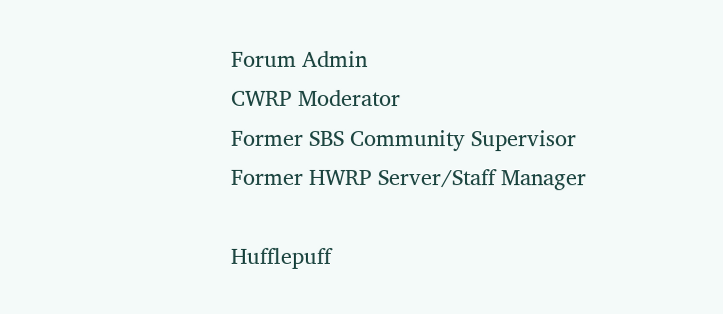Forum Admin
CWRP Moderator
Former SBS Community Supervisor
Former HWRP Server/Staff Manager

Hufflepuff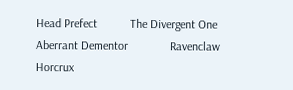Head Prefect           The Divergent One
Aberrant Dementor              Ravenclaw Horcrux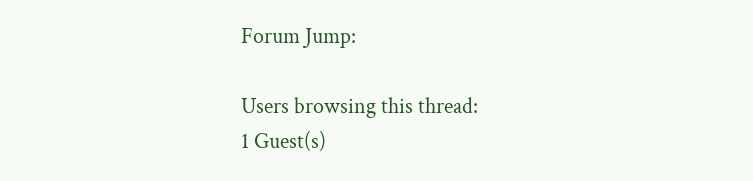Forum Jump:

Users browsing this thread:
1 Guest(s)